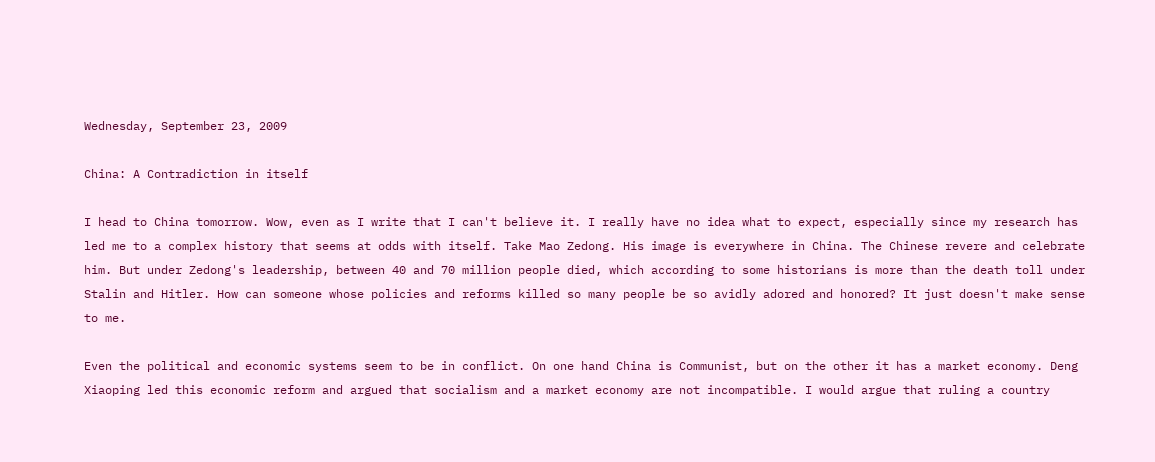Wednesday, September 23, 2009

China: A Contradiction in itself

I head to China tomorrow. Wow, even as I write that I can't believe it. I really have no idea what to expect, especially since my research has led me to a complex history that seems at odds with itself. Take Mao Zedong. His image is everywhere in China. The Chinese revere and celebrate him. But under Zedong's leadership, between 40 and 70 million people died, which according to some historians is more than the death toll under Stalin and Hitler. How can someone whose policies and reforms killed so many people be so avidly adored and honored? It just doesn't make sense to me.

Even the political and economic systems seem to be in conflict. On one hand China is Communist, but on the other it has a market economy. Deng Xiaoping led this economic reform and argued that socialism and a market economy are not incompatible. I would argue that ruling a country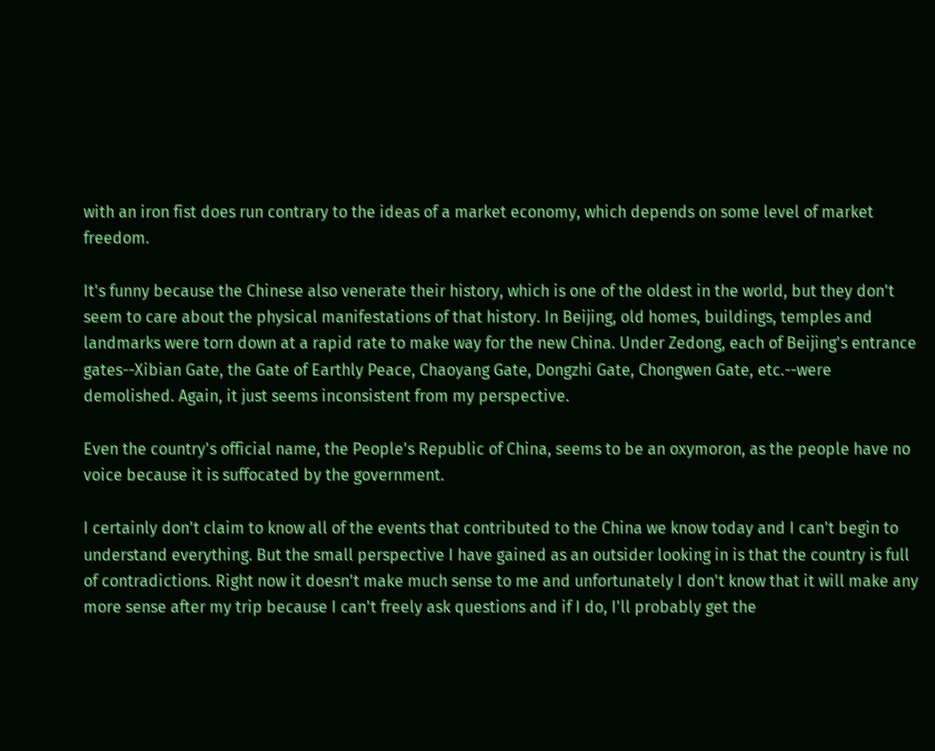with an iron fist does run contrary to the ideas of a market economy, which depends on some level of market freedom.

It's funny because the Chinese also venerate their history, which is one of the oldest in the world, but they don't seem to care about the physical manifestations of that history. In Beijing, old homes, buildings, temples and landmarks were torn down at a rapid rate to make way for the new China. Under Zedong, each of Beijing's entrance gates--Xibian Gate, the Gate of Earthly Peace, Chaoyang Gate, Dongzhi Gate, Chongwen Gate, etc.--were demolished. Again, it just seems inconsistent from my perspective.

Even the country's official name, the People's Republic of China, seems to be an oxymoron, as the people have no voice because it is suffocated by the government.

I certainly don't claim to know all of the events that contributed to the China we know today and I can't begin to understand everything. But the small perspective I have gained as an outsider looking in is that the country is full of contradictions. Right now it doesn't make much sense to me and unfortunately I don't know that it will make any more sense after my trip because I can't freely ask questions and if I do, I'll probably get the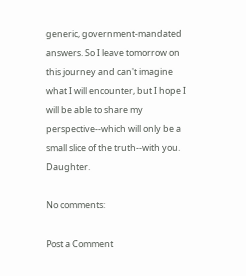generic, government-mandated answers. So I leave tomorrow on this journey and can't imagine what I will encounter, but I hope I will be able to share my perspective--which will only be a small slice of the truth--with you. Daughter.

No comments:

Post a Comment